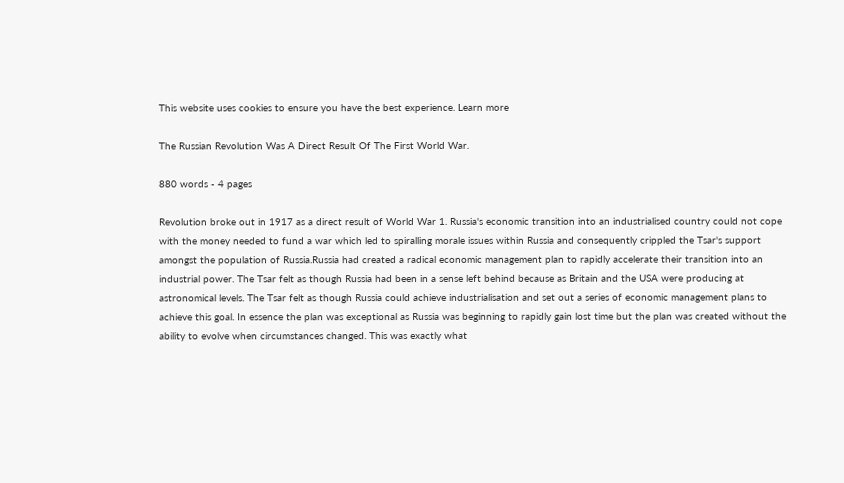This website uses cookies to ensure you have the best experience. Learn more

The Russian Revolution Was A Direct Result Of The First World War.

880 words - 4 pages

Revolution broke out in 1917 as a direct result of World War 1. Russia's economic transition into an industrialised country could not cope with the money needed to fund a war which led to spiralling morale issues within Russia and consequently crippled the Tsar's support amongst the population of Russia.Russia had created a radical economic management plan to rapidly accelerate their transition into an industrial power. The Tsar felt as though Russia had been in a sense left behind because as Britain and the USA were producing at astronomical levels. The Tsar felt as though Russia could achieve industrialisation and set out a series of economic management plans to achieve this goal. In essence the plan was exceptional as Russia was beginning to rapidly gain lost time but the plan was created without the ability to evolve when circumstances changed. This was exactly what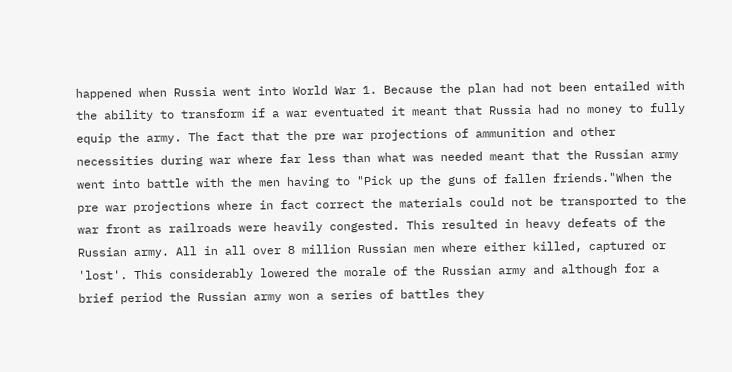happened when Russia went into World War 1. Because the plan had not been entailed with the ability to transform if a war eventuated it meant that Russia had no money to fully equip the army. The fact that the pre war projections of ammunition and other necessities during war where far less than what was needed meant that the Russian army went into battle with the men having to "Pick up the guns of fallen friends."When the pre war projections where in fact correct the materials could not be transported to the war front as railroads were heavily congested. This resulted in heavy defeats of the Russian army. All in all over 8 million Russian men where either killed, captured or 'lost'. This considerably lowered the morale of the Russian army and although for a brief period the Russian army won a series of battles they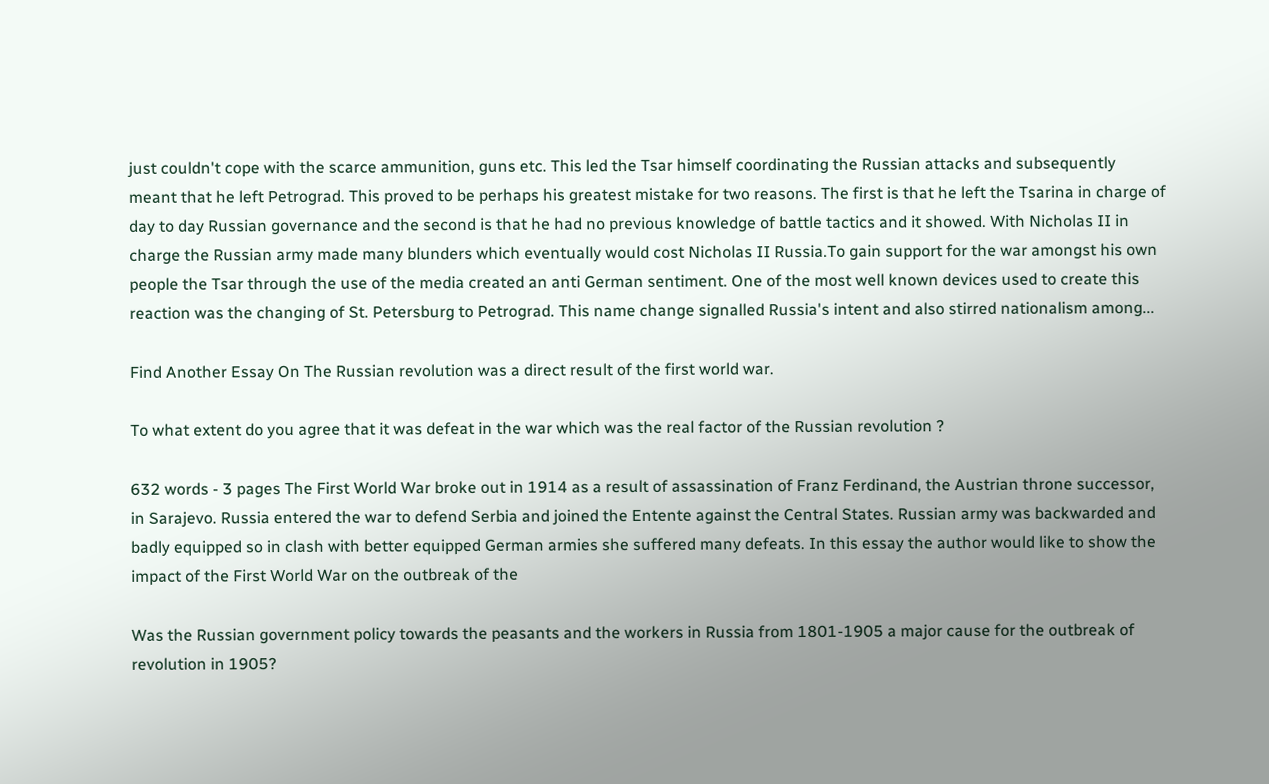just couldn't cope with the scarce ammunition, guns etc. This led the Tsar himself coordinating the Russian attacks and subsequently meant that he left Petrograd. This proved to be perhaps his greatest mistake for two reasons. The first is that he left the Tsarina in charge of day to day Russian governance and the second is that he had no previous knowledge of battle tactics and it showed. With Nicholas II in charge the Russian army made many blunders which eventually would cost Nicholas II Russia.To gain support for the war amongst his own people the Tsar through the use of the media created an anti German sentiment. One of the most well known devices used to create this reaction was the changing of St. Petersburg to Petrograd. This name change signalled Russia's intent and also stirred nationalism among...

Find Another Essay On The Russian revolution was a direct result of the first world war.

To what extent do you agree that it was defeat in the war which was the real factor of the Russian revolution ?

632 words - 3 pages The First World War broke out in 1914 as a result of assassination of Franz Ferdinand, the Austrian throne successor, in Sarajevo. Russia entered the war to defend Serbia and joined the Entente against the Central States. Russian army was backwarded and badly equipped so in clash with better equipped German armies she suffered many defeats. In this essay the author would like to show the impact of the First World War on the outbreak of the

Was the Russian government policy towards the peasants and the workers in Russia from 1801-1905 a major cause for the outbreak of revolution in 1905?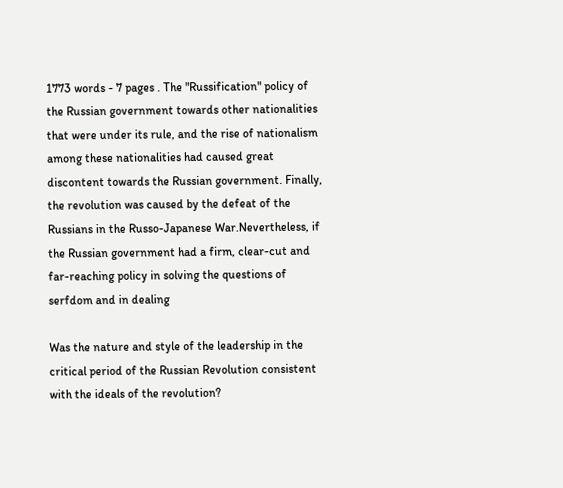1773 words - 7 pages . The "Russification" policy of the Russian government towards other nationalities that were under its rule, and the rise of nationalism among these nationalities had caused great discontent towards the Russian government. Finally, the revolution was caused by the defeat of the Russians in the Russo-Japanese War.Nevertheless, if the Russian government had a firm, clear-cut and far-reaching policy in solving the questions of serfdom and in dealing

Was the nature and style of the leadership in the critical period of the Russian Revolution consistent with the ideals of the revolution?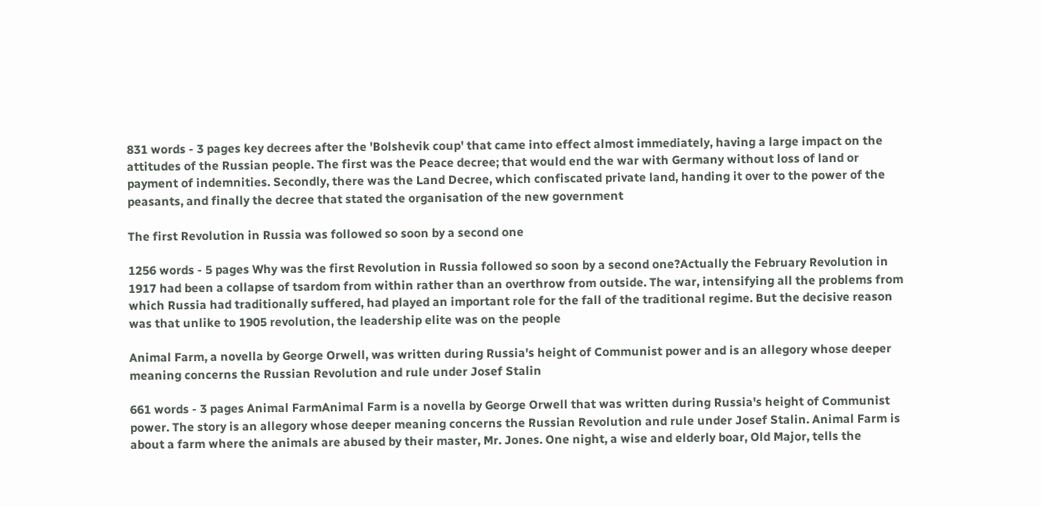831 words - 3 pages key decrees after the 'Bolshevik coup' that came into effect almost immediately, having a large impact on the attitudes of the Russian people. The first was the Peace decree; that would end the war with Germany without loss of land or payment of indemnities. Secondly, there was the Land Decree, which confiscated private land, handing it over to the power of the peasants, and finally the decree that stated the organisation of the new government

The first Revolution in Russia was followed so soon by a second one

1256 words - 5 pages Why was the first Revolution in Russia followed so soon by a second one?Actually the February Revolution in 1917 had been a collapse of tsardom from within rather than an overthrow from outside. The war, intensifying all the problems from which Russia had traditionally suffered, had played an important role for the fall of the traditional regime. But the decisive reason was that unlike to 1905 revolution, the leadership elite was on the people

Animal Farm, a novella by George Orwell, was written during Russia's height of Communist power and is an allegory whose deeper meaning concerns the Russian Revolution and rule under Josef Stalin

661 words - 3 pages Animal FarmAnimal Farm is a novella by George Orwell that was written during Russia's height of Communist power. The story is an allegory whose deeper meaning concerns the Russian Revolution and rule under Josef Stalin. Animal Farm is about a farm where the animals are abused by their master, Mr. Jones. One night, a wise and elderly boar, Old Major, tells the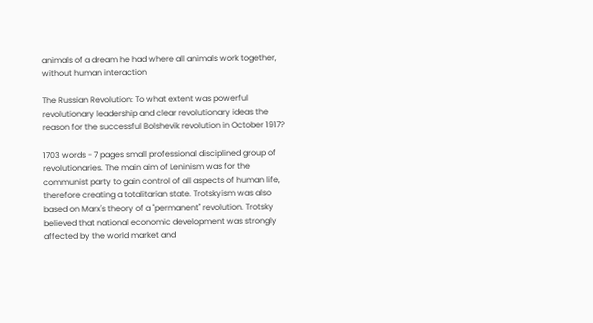animals of a dream he had where all animals work together, without human interaction

The Russian Revolution: To what extent was powerful revolutionary leadership and clear revolutionary ideas the reason for the successful Bolshevik revolution in October 1917?

1703 words - 7 pages small professional disciplined group of revolutionaries. The main aim of Leninism was for the communist party to gain control of all aspects of human life, therefore creating a totalitarian state. Trotskyism was also based on Marx's theory of a "permanent" revolution. Trotsky believed that national economic development was strongly affected by the world market and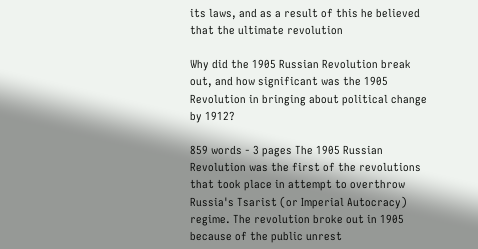its laws, and as a result of this he believed that the ultimate revolution

Why did the 1905 Russian Revolution break out, and how significant was the 1905 Revolution in bringing about political change by 1912?

859 words - 3 pages The 1905 Russian Revolution was the first of the revolutions that took place in attempt to overthrow Russia's Tsarist (or Imperial Autocracy) regime. The revolution broke out in 1905 because of the public unrest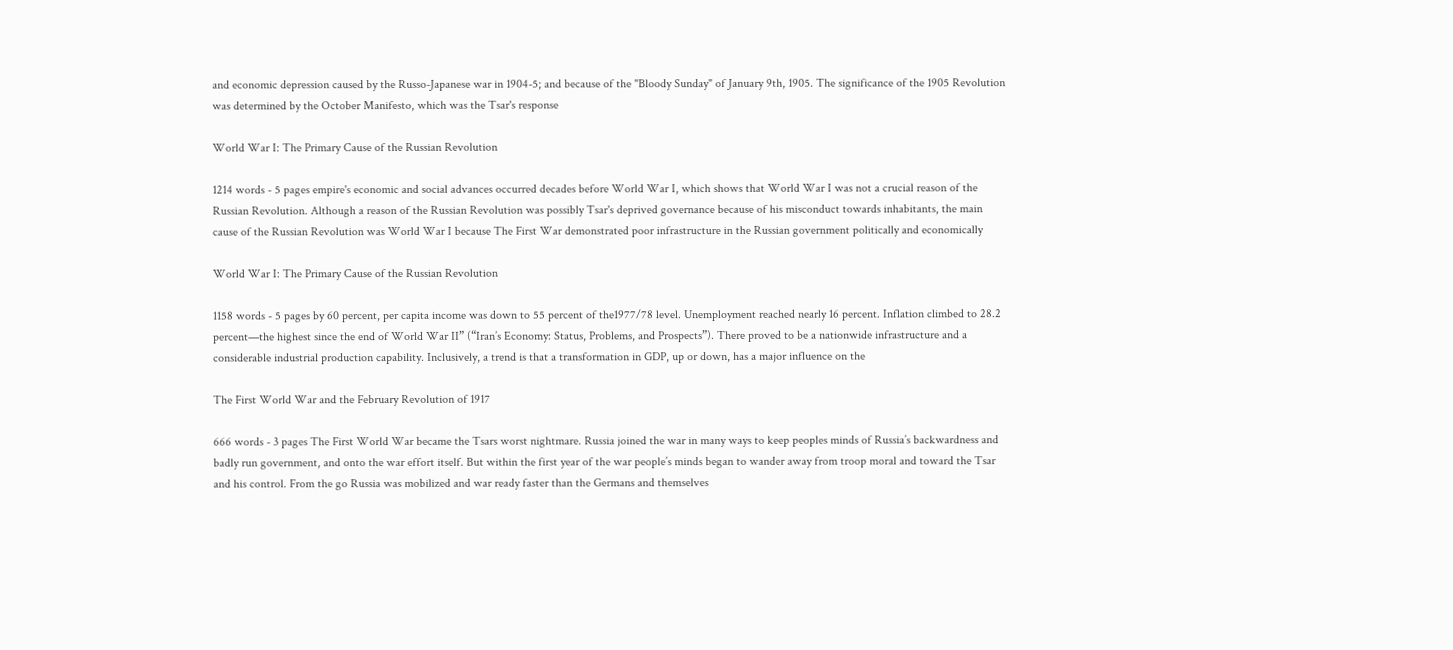and economic depression caused by the Russo-Japanese war in 1904-5; and because of the "Bloody Sunday" of January 9th, 1905. The significance of the 1905 Revolution was determined by the October Manifesto, which was the Tsar's response

World War I: The Primary Cause of the Russian Revolution

1214 words - 5 pages empire's economic and social advances occurred decades before World War I, which shows that World War I was not a crucial reason of the Russian Revolution. Although a reason of the Russian Revolution was possibly Tsar's deprived governance because of his misconduct towards inhabitants, the main cause of the Russian Revolution was World War I because The First War demonstrated poor infrastructure in the Russian government politically and economically

World War I: The Primary Cause of the Russian Revolution

1158 words - 5 pages by 60 percent, per capita income was down to 55 percent of the1977/78 level. Unemployment reached nearly 16 percent. Inflation climbed to 28.2 percent—the highest since the end of World War II” (“Iran’s Economy: Status, Problems, and Prospects”). There proved to be a nationwide infrastructure and a considerable industrial production capability. Inclusively, a trend is that a transformation in GDP, up or down, has a major influence on the

The First World War and the February Revolution of 1917

666 words - 3 pages The First World War became the Tsars worst nightmare. Russia joined the war in many ways to keep peoples minds of Russia’s backwardness and badly run government, and onto the war effort itself. But within the first year of the war people’s minds began to wander away from troop moral and toward the Tsar and his control. From the go Russia was mobilized and war ready faster than the Germans and themselves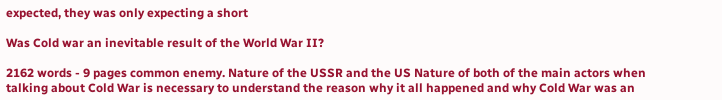expected, they was only expecting a short

Was Cold war an inevitable result of the World War II?

2162 words - 9 pages common enemy. Nature of the USSR and the US Nature of both of the main actors when talking about Cold War is necessary to understand the reason why it all happened and why Cold War was an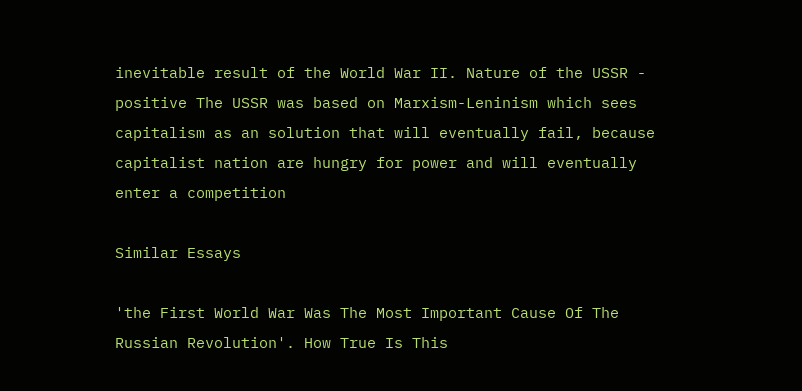inevitable result of the World War II. Nature of the USSR - positive The USSR was based on Marxism-Leninism which sees capitalism as an solution that will eventually fail, because capitalist nation are hungry for power and will eventually enter a competition

Similar Essays

'the First World War Was The Most Important Cause Of The Russian Revolution'. How True Is This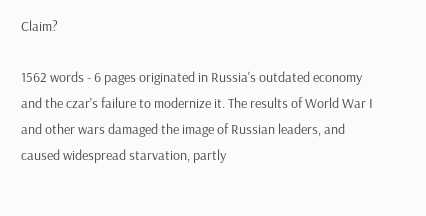Claim?

1562 words - 6 pages originated in Russia's outdated economy and the czar's failure to modernize it. The results of World War I and other wars damaged the image of Russian leaders, and caused widespread starvation, partly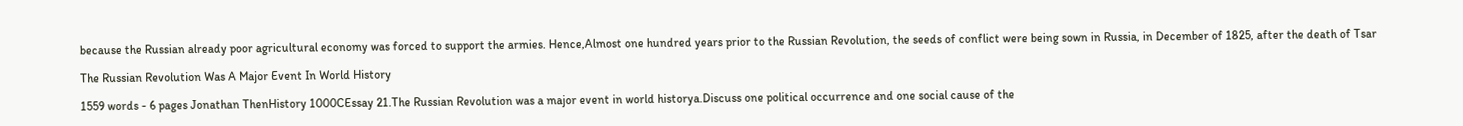because the Russian already poor agricultural economy was forced to support the armies. Hence,Almost one hundred years prior to the Russian Revolution, the seeds of conflict were being sown in Russia, in December of 1825, after the death of Tsar

The Russian Revolution Was A Major Event In World History

1559 words - 6 pages Jonathan ThenHistory 1000CEssay 21.The Russian Revolution was a major event in world historya.Discuss one political occurrence and one social cause of the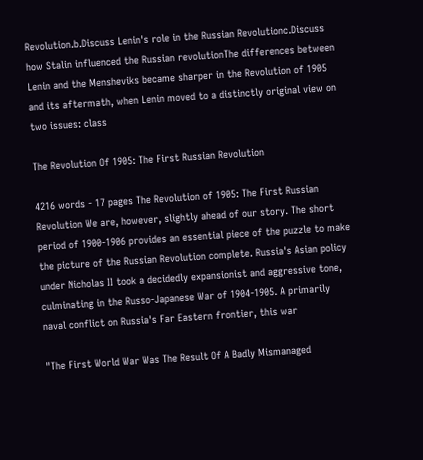Revolution.b.Discuss Lenin's role in the Russian Revolutionc.Discuss how Stalin influenced the Russian revolutionThe differences between Lenin and the Mensheviks became sharper in the Revolution of 1905 and its aftermath, when Lenin moved to a distinctly original view on two issues: class

The Revolution Of 1905: The First Russian Revolution

4216 words - 17 pages The Revolution of 1905: The First Russian Revolution We are, however, slightly ahead of our story. The short period of 1900-1906 provides an essential piece of the puzzle to make the picture of the Russian Revolution complete. Russia's Asian policy under Nicholas II took a decidedly expansionist and aggressive tone, culminating in the Russo-Japanese War of 1904-1905. A primarily naval conflict on Russia's Far Eastern frontier, this war

"The First World War Was The Result Of A Badly Mismanaged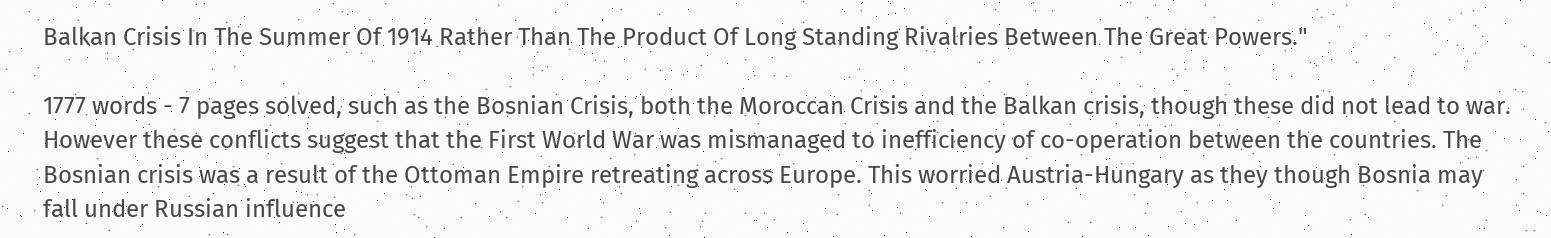Balkan Crisis In The Summer Of 1914 Rather Than The Product Of Long Standing Rivalries Between The Great Powers."

1777 words - 7 pages solved, such as the Bosnian Crisis, both the Moroccan Crisis and the Balkan crisis, though these did not lead to war. However these conflicts suggest that the First World War was mismanaged to inefficiency of co-operation between the countries. The Bosnian crisis was a result of the Ottoman Empire retreating across Europe. This worried Austria-Hungary as they though Bosnia may fall under Russian influence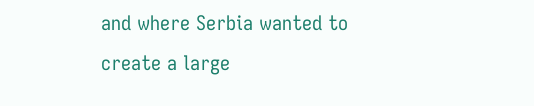and where Serbia wanted to create a large